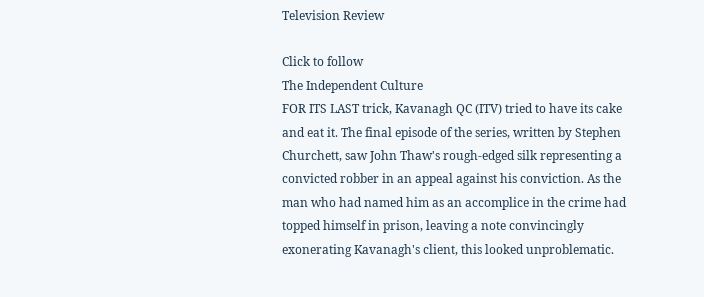Television Review

Click to follow
The Independent Culture
FOR ITS LAST trick, Kavanagh QC (ITV) tried to have its cake and eat it. The final episode of the series, written by Stephen Churchett, saw John Thaw's rough-edged silk representing a convicted robber in an appeal against his conviction. As the man who had named him as an accomplice in the crime had topped himself in prison, leaving a note convincingly exonerating Kavanagh's client, this looked unproblematic.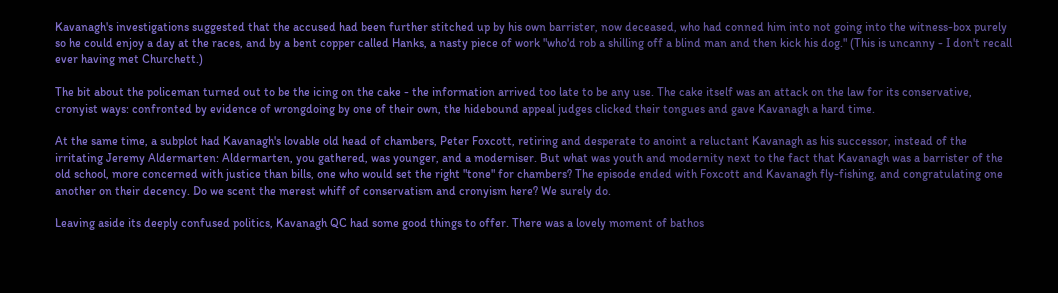Kavanagh's investigations suggested that the accused had been further stitched up by his own barrister, now deceased, who had conned him into not going into the witness-box purely so he could enjoy a day at the races, and by a bent copper called Hanks, a nasty piece of work "who'd rob a shilling off a blind man and then kick his dog." (This is uncanny - I don't recall ever having met Churchett.)

The bit about the policeman turned out to be the icing on the cake - the information arrived too late to be any use. The cake itself was an attack on the law for its conservative, cronyist ways: confronted by evidence of wrongdoing by one of their own, the hidebound appeal judges clicked their tongues and gave Kavanagh a hard time.

At the same time, a subplot had Kavanagh's lovable old head of chambers, Peter Foxcott, retiring and desperate to anoint a reluctant Kavanagh as his successor, instead of the irritating Jeremy Aldermarten: Aldermarten, you gathered, was younger, and a moderniser. But what was youth and modernity next to the fact that Kavanagh was a barrister of the old school, more concerned with justice than bills, one who would set the right "tone" for chambers? The episode ended with Foxcott and Kavanagh fly-fishing, and congratulating one another on their decency. Do we scent the merest whiff of conservatism and cronyism here? We surely do.

Leaving aside its deeply confused politics, Kavanagh QC had some good things to offer. There was a lovely moment of bathos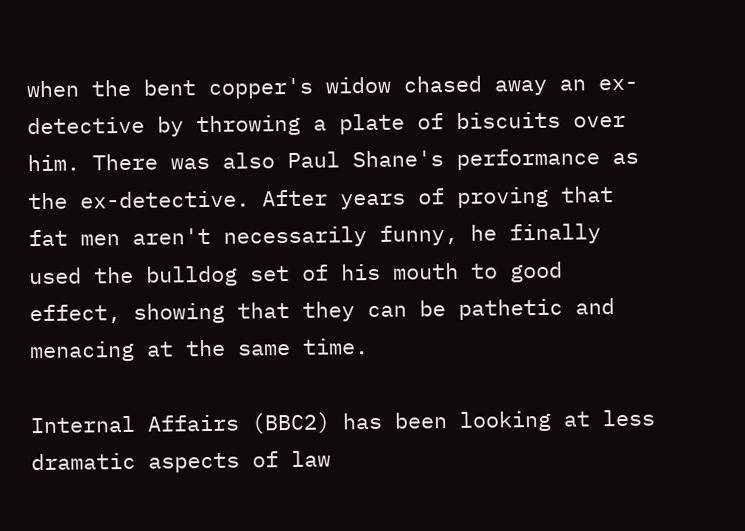when the bent copper's widow chased away an ex- detective by throwing a plate of biscuits over him. There was also Paul Shane's performance as the ex-detective. After years of proving that fat men aren't necessarily funny, he finally used the bulldog set of his mouth to good effect, showing that they can be pathetic and menacing at the same time.

Internal Affairs (BBC2) has been looking at less dramatic aspects of law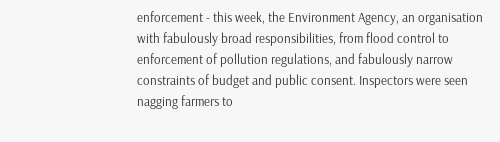enforcement - this week, the Environment Agency, an organisation with fabulously broad responsibilities, from flood control to enforcement of pollution regulations, and fabulously narrow constraints of budget and public consent. Inspectors were seen nagging farmers to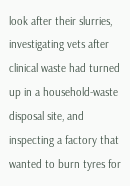look after their slurries, investigating vets after clinical waste had turned up in a household-waste disposal site, and inspecting a factory that wanted to burn tyres for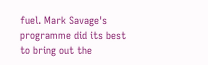fuel. Mark Savage's programme did its best to bring out the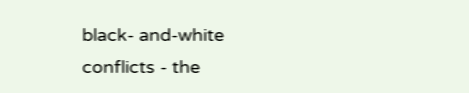black- and-white conflicts - the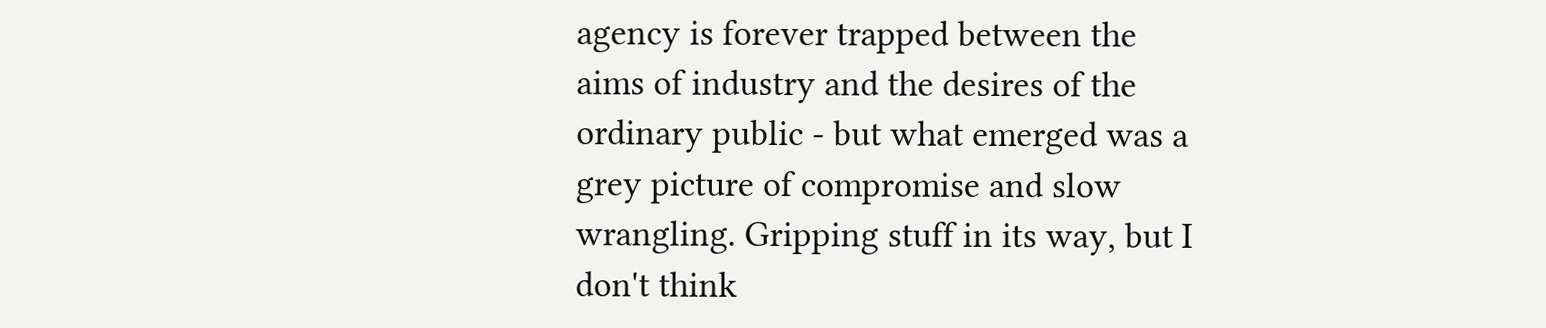agency is forever trapped between the aims of industry and the desires of the ordinary public - but what emerged was a grey picture of compromise and slow wrangling. Gripping stuff in its way, but I don't think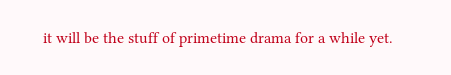it will be the stuff of primetime drama for a while yet.